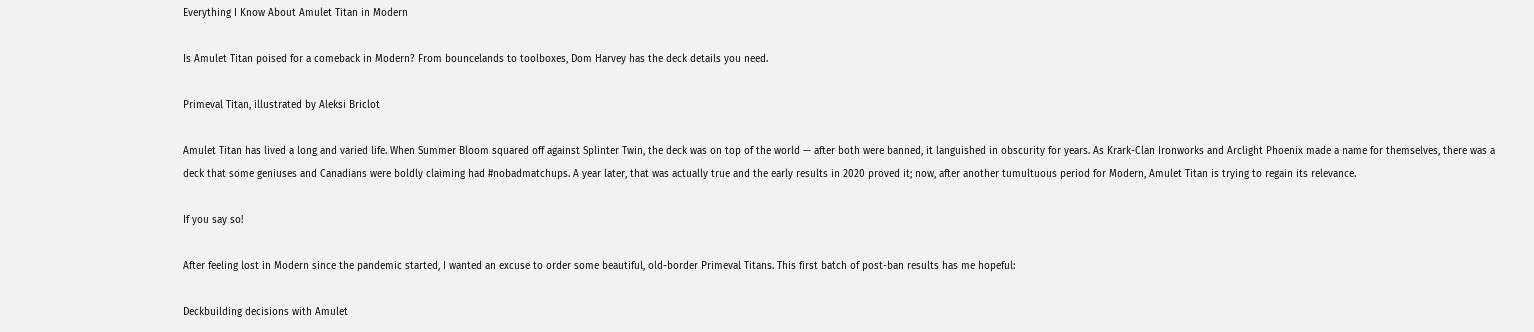Everything I Know About Amulet Titan in Modern

Is Amulet Titan poised for a comeback in Modern? From bouncelands to toolboxes, Dom Harvey has the deck details you need.

Primeval Titan, illustrated by Aleksi Briclot

Amulet Titan has lived a long and varied life. When Summer Bloom squared off against Splinter Twin, the deck was on top of the world — after both were banned, it languished in obscurity for years. As Krark-Clan Ironworks and Arclight Phoenix made a name for themselves, there was a deck that some geniuses and Canadians were boldly claiming had #nobadmatchups. A year later, that was actually true and the early results in 2020 proved it; now, after another tumultuous period for Modern, Amulet Titan is trying to regain its relevance.

If you say so!

After feeling lost in Modern since the pandemic started, I wanted an excuse to order some beautiful, old-border Primeval Titans. This first batch of post-ban results has me hopeful:

Deckbuilding decisions with Amulet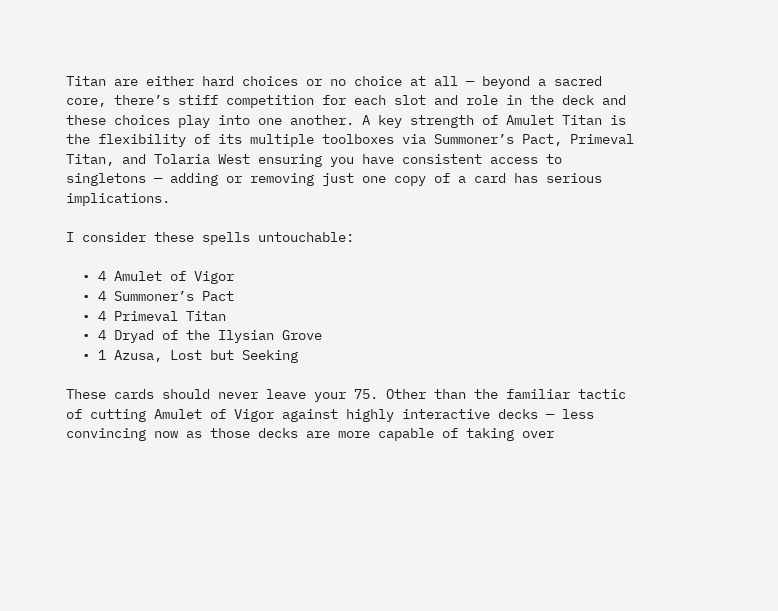Titan are either hard choices or no choice at all — beyond a sacred core, there’s stiff competition for each slot and role in the deck and these choices play into one another. A key strength of Amulet Titan is the flexibility of its multiple toolboxes via Summoner’s Pact, Primeval Titan, and Tolaria West ensuring you have consistent access to singletons — adding or removing just one copy of a card has serious implications.

I consider these spells untouchable:

  • 4 Amulet of Vigor
  • 4 Summoner’s Pact
  • 4 Primeval Titan
  • 4 Dryad of the Ilysian Grove
  • 1 Azusa, Lost but Seeking

These cards should never leave your 75. Other than the familiar tactic of cutting Amulet of Vigor against highly interactive decks — less convincing now as those decks are more capable of taking over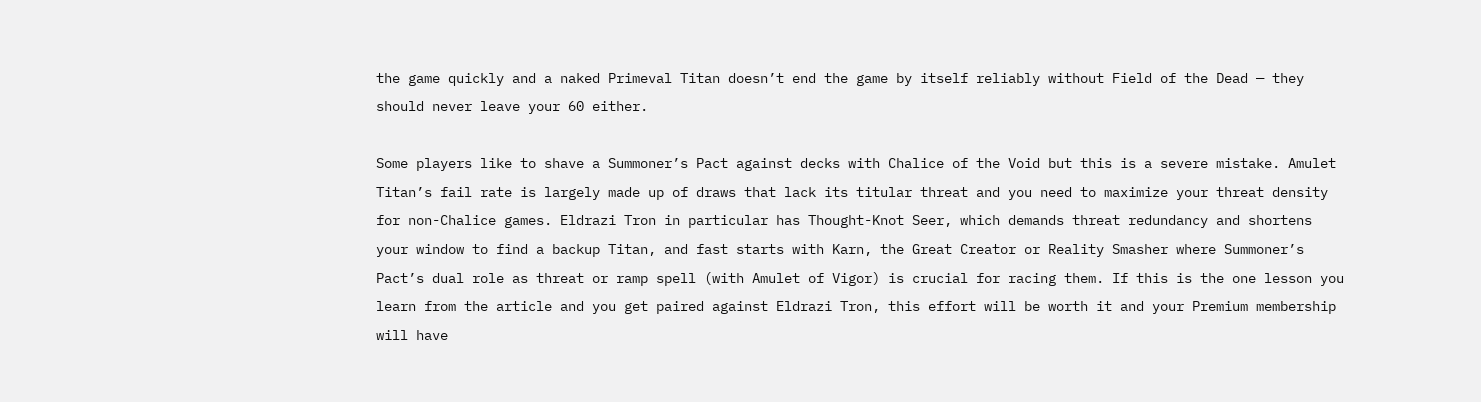the game quickly and a naked Primeval Titan doesn’t end the game by itself reliably without Field of the Dead — they should never leave your 60 either.

Some players like to shave a Summoner’s Pact against decks with Chalice of the Void but this is a severe mistake. Amulet Titan’s fail rate is largely made up of draws that lack its titular threat and you need to maximize your threat density for non-Chalice games. Eldrazi Tron in particular has Thought-Knot Seer, which demands threat redundancy and shortens your window to find a backup Titan, and fast starts with Karn, the Great Creator or Reality Smasher where Summoner’s Pact’s dual role as threat or ramp spell (with Amulet of Vigor) is crucial for racing them. If this is the one lesson you learn from the article and you get paired against Eldrazi Tron, this effort will be worth it and your Premium membership will have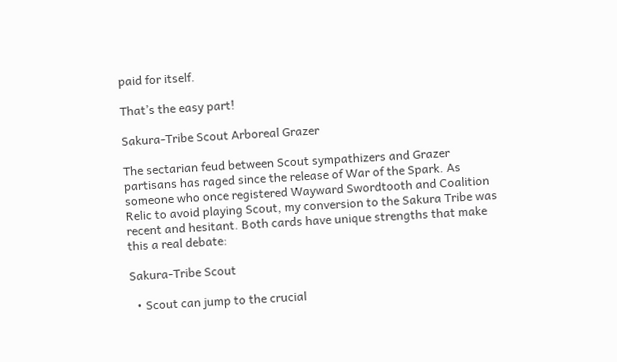paid for itself.

That’s the easy part!

Sakura-Tribe Scout Arboreal Grazer

The sectarian feud between Scout sympathizers and Grazer partisans has raged since the release of War of the Spark. As someone who once registered Wayward Swordtooth and Coalition Relic to avoid playing Scout, my conversion to the Sakura Tribe was recent and hesitant. Both cards have unique strengths that make this a real debate:

Sakura-Tribe Scout

  • Scout can jump to the crucial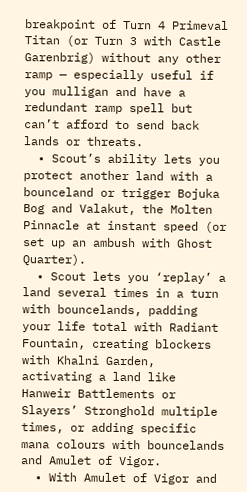breakpoint of Turn 4 Primeval Titan (or Turn 3 with Castle Garenbrig) without any other ramp — especially useful if you mulligan and have a redundant ramp spell but can’t afford to send back lands or threats.
  • Scout’s ability lets you protect another land with a bounceland or trigger Bojuka Bog and Valakut, the Molten Pinnacle at instant speed (or set up an ambush with Ghost Quarter).
  • Scout lets you ‘replay’ a land several times in a turn with bouncelands, padding your life total with Radiant Fountain, creating blockers with Khalni Garden, activating a land like Hanweir Battlements or Slayers’ Stronghold multiple times, or adding specific mana colours with bouncelands and Amulet of Vigor.
  • With Amulet of Vigor and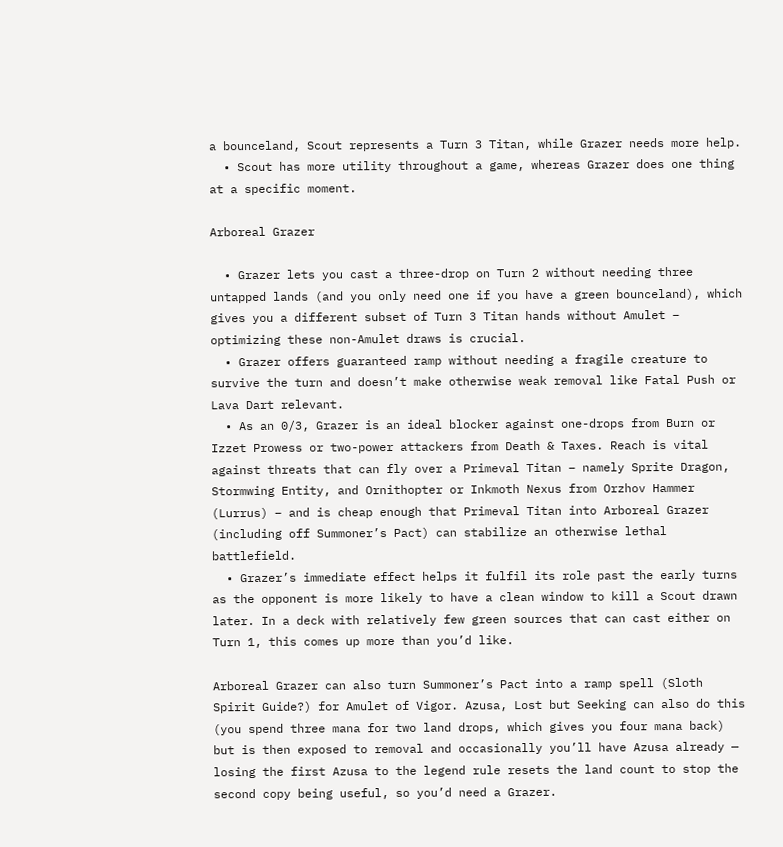a bounceland, Scout represents a Turn 3 Titan, while Grazer needs more help.
  • Scout has more utility throughout a game, whereas Grazer does one thing at a specific moment.

Arboreal Grazer

  • Grazer lets you cast a three-drop on Turn 2 without needing three untapped lands (and you only need one if you have a green bounceland), which gives you a different subset of Turn 3 Titan hands without Amulet – optimizing these non-Amulet draws is crucial.
  • Grazer offers guaranteed ramp without needing a fragile creature to survive the turn and doesn’t make otherwise weak removal like Fatal Push or Lava Dart relevant.
  • As an 0/3, Grazer is an ideal blocker against one-drops from Burn or Izzet Prowess or two-power attackers from Death & Taxes. Reach is vital against threats that can fly over a Primeval Titan – namely Sprite Dragon, Stormwing Entity, and Ornithopter or Inkmoth Nexus from Orzhov Hammer (Lurrus) – and is cheap enough that Primeval Titan into Arboreal Grazer (including off Summoner’s Pact) can stabilize an otherwise lethal battlefield.
  • Grazer’s immediate effect helps it fulfil its role past the early turns as the opponent is more likely to have a clean window to kill a Scout drawn later. In a deck with relatively few green sources that can cast either on Turn 1, this comes up more than you’d like.

Arboreal Grazer can also turn Summoner’s Pact into a ramp spell (Sloth Spirit Guide?) for Amulet of Vigor. Azusa, Lost but Seeking can also do this (you spend three mana for two land drops, which gives you four mana back) but is then exposed to removal and occasionally you’ll have Azusa already — losing the first Azusa to the legend rule resets the land count to stop the second copy being useful, so you’d need a Grazer.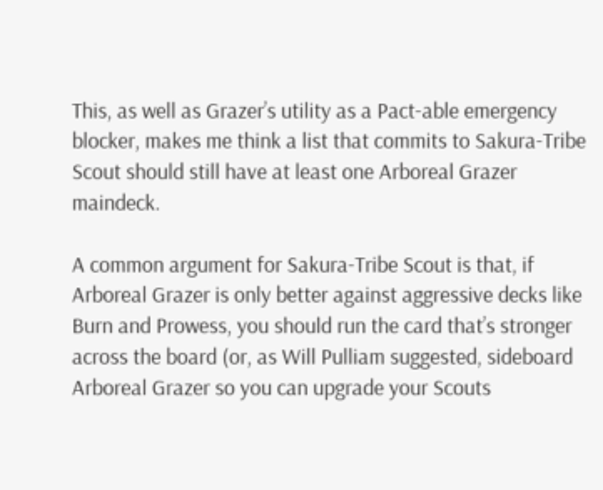This, as well as Grazer’s utility as a Pact-able emergency blocker, makes me think a list that commits to Sakura-Tribe Scout should still have at least one Arboreal Grazer maindeck.

A common argument for Sakura-Tribe Scout is that, if Arboreal Grazer is only better against aggressive decks like Burn and Prowess, you should run the card that’s stronger across the board (or, as Will Pulliam suggested, sideboard Arboreal Grazer so you can upgrade your Scouts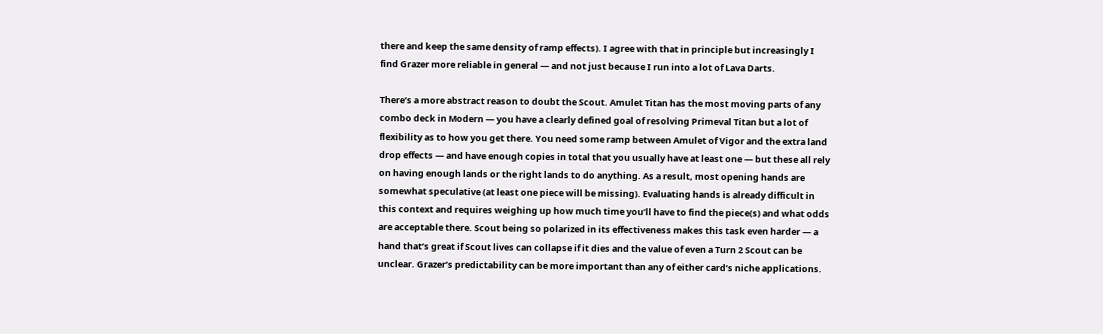there and keep the same density of ramp effects). I agree with that in principle but increasingly I find Grazer more reliable in general — and not just because I run into a lot of Lava Darts.

There’s a more abstract reason to doubt the Scout. Amulet Titan has the most moving parts of any combo deck in Modern — you have a clearly defined goal of resolving Primeval Titan but a lot of flexibility as to how you get there. You need some ramp between Amulet of Vigor and the extra land drop effects — and have enough copies in total that you usually have at least one — but these all rely on having enough lands or the right lands to do anything. As a result, most opening hands are somewhat speculative (at least one piece will be missing). Evaluating hands is already difficult in this context and requires weighing up how much time you’ll have to find the piece(s) and what odds are acceptable there. Scout being so polarized in its effectiveness makes this task even harder — a hand that’s great if Scout lives can collapse if it dies and the value of even a Turn 2 Scout can be unclear. Grazer’s predictability can be more important than any of either card’s niche applications.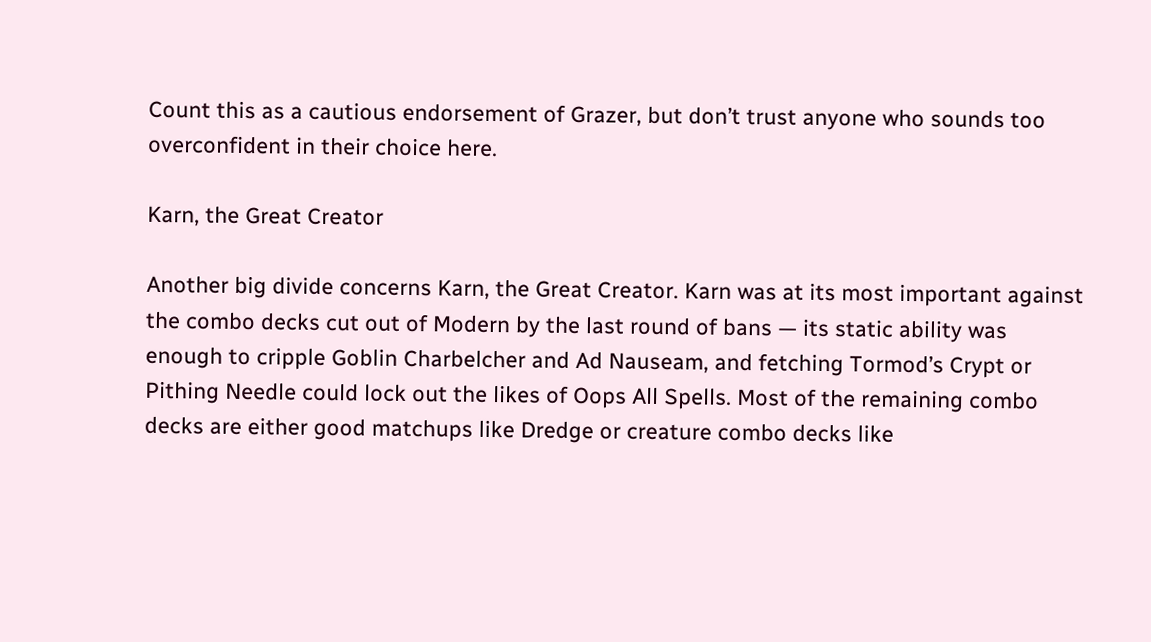Count this as a cautious endorsement of Grazer, but don’t trust anyone who sounds too overconfident in their choice here.

Karn, the Great Creator

Another big divide concerns Karn, the Great Creator. Karn was at its most important against the combo decks cut out of Modern by the last round of bans — its static ability was enough to cripple Goblin Charbelcher and Ad Nauseam, and fetching Tormod’s Crypt or Pithing Needle could lock out the likes of Oops All Spells. Most of the remaining combo decks are either good matchups like Dredge or creature combo decks like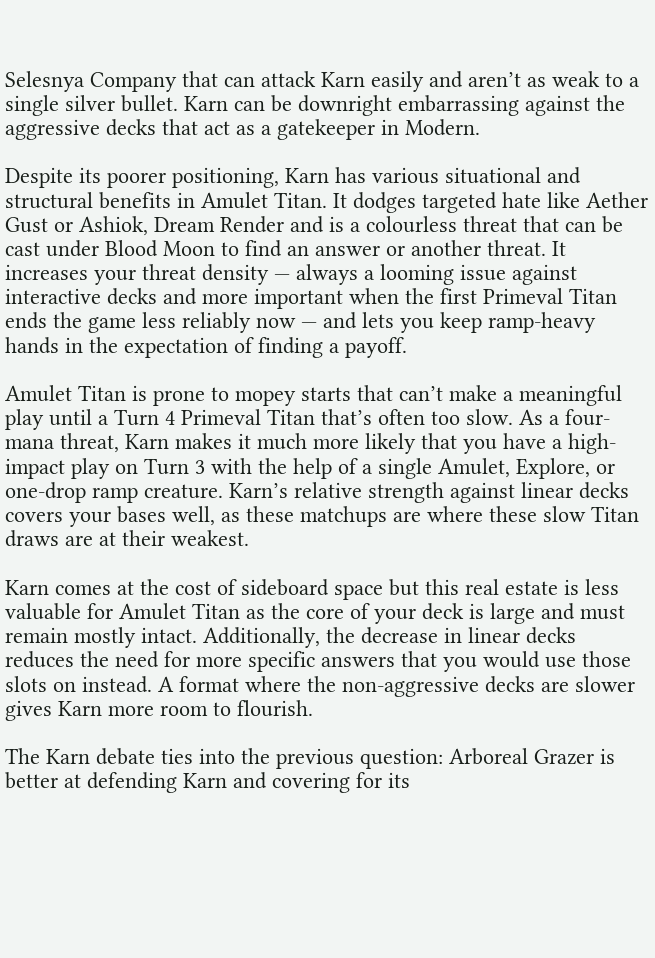Selesnya Company that can attack Karn easily and aren’t as weak to a single silver bullet. Karn can be downright embarrassing against the aggressive decks that act as a gatekeeper in Modern.

Despite its poorer positioning, Karn has various situational and structural benefits in Amulet Titan. It dodges targeted hate like Aether Gust or Ashiok, Dream Render and is a colourless threat that can be cast under Blood Moon to find an answer or another threat. It increases your threat density — always a looming issue against interactive decks and more important when the first Primeval Titan ends the game less reliably now — and lets you keep ramp-heavy hands in the expectation of finding a payoff.

Amulet Titan is prone to mopey starts that can’t make a meaningful play until a Turn 4 Primeval Titan that’s often too slow. As a four-mana threat, Karn makes it much more likely that you have a high-impact play on Turn 3 with the help of a single Amulet, Explore, or one-drop ramp creature. Karn’s relative strength against linear decks covers your bases well, as these matchups are where these slow Titan draws are at their weakest.

Karn comes at the cost of sideboard space but this real estate is less valuable for Amulet Titan as the core of your deck is large and must remain mostly intact. Additionally, the decrease in linear decks reduces the need for more specific answers that you would use those slots on instead. A format where the non-aggressive decks are slower gives Karn more room to flourish.

The Karn debate ties into the previous question: Arboreal Grazer is better at defending Karn and covering for its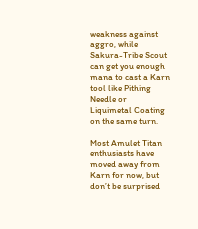weakness against aggro, while Sakura-Tribe Scout can get you enough mana to cast a Karn tool like Pithing Needle or Liquimetal Coating on the same turn.

Most Amulet Titan enthusiasts have moved away from Karn for now, but don’t be surprised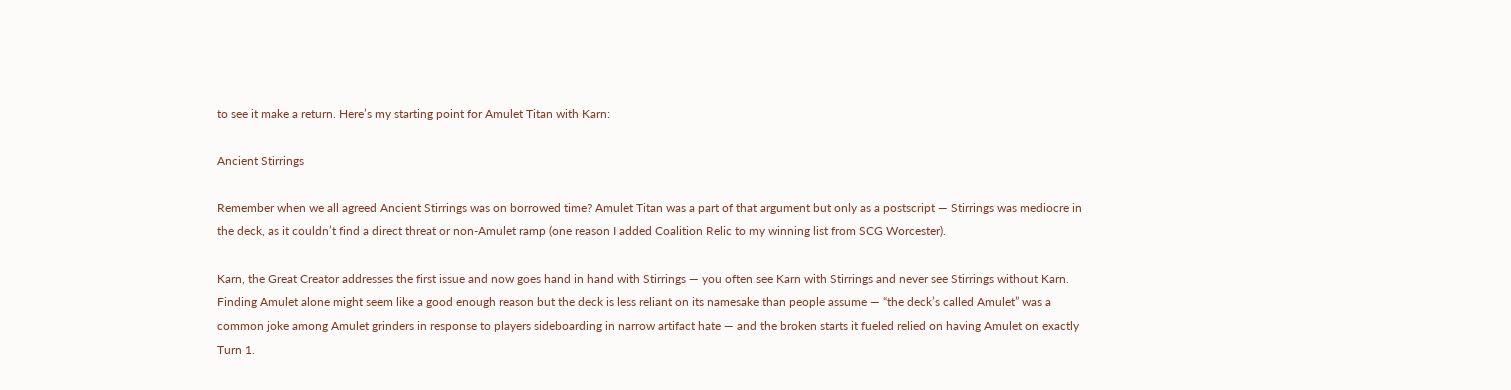to see it make a return. Here’s my starting point for Amulet Titan with Karn:

Ancient Stirrings

Remember when we all agreed Ancient Stirrings was on borrowed time? Amulet Titan was a part of that argument but only as a postscript — Stirrings was mediocre in the deck, as it couldn’t find a direct threat or non-Amulet ramp (one reason I added Coalition Relic to my winning list from SCG Worcester).

Karn, the Great Creator addresses the first issue and now goes hand in hand with Stirrings — you often see Karn with Stirrings and never see Stirrings without Karn. Finding Amulet alone might seem like a good enough reason but the deck is less reliant on its namesake than people assume — “the deck’s called Amulet” was a common joke among Amulet grinders in response to players sideboarding in narrow artifact hate — and the broken starts it fueled relied on having Amulet on exactly Turn 1.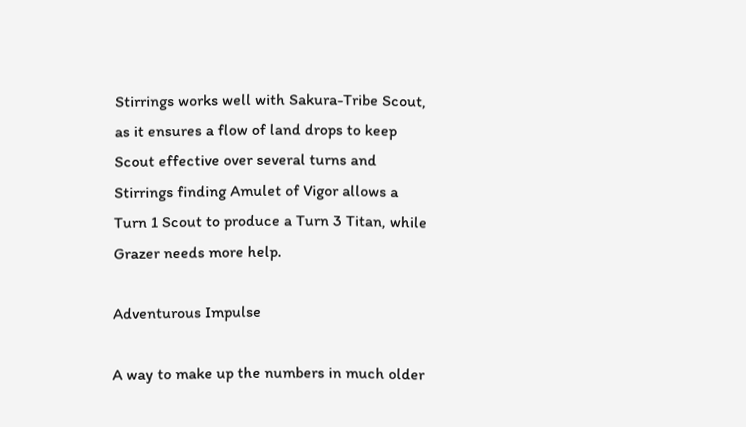Stirrings works well with Sakura-Tribe Scout, as it ensures a flow of land drops to keep Scout effective over several turns and Stirrings finding Amulet of Vigor allows a Turn 1 Scout to produce a Turn 3 Titan, while Grazer needs more help.

Adventurous Impulse

A way to make up the numbers in much older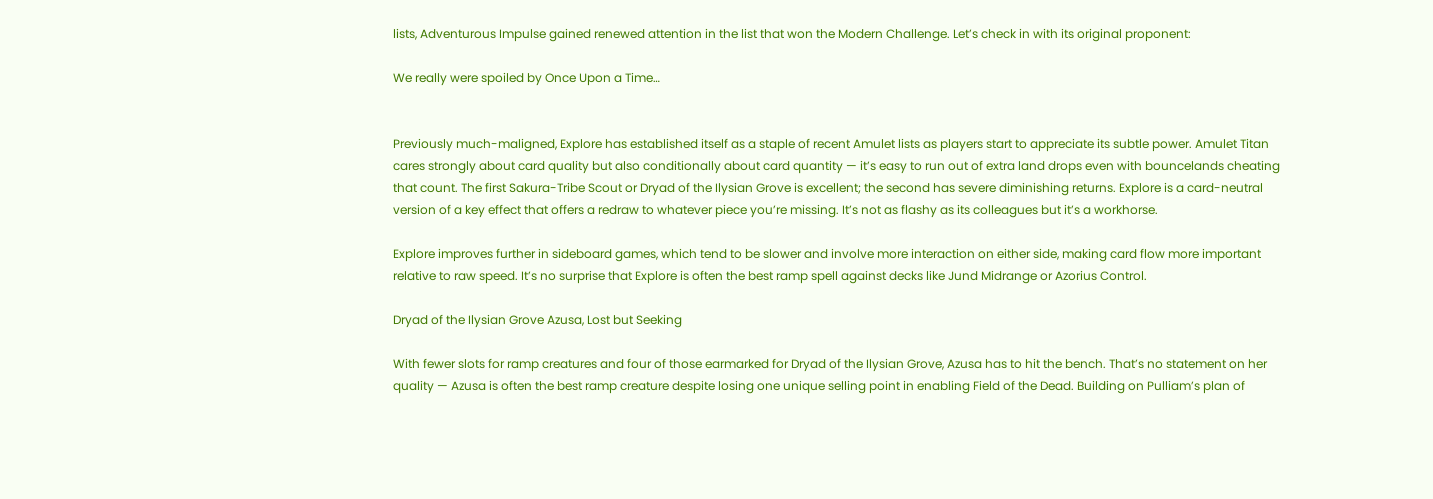lists, Adventurous Impulse gained renewed attention in the list that won the Modern Challenge. Let’s check in with its original proponent:

We really were spoiled by Once Upon a Time…


Previously much-maligned, Explore has established itself as a staple of recent Amulet lists as players start to appreciate its subtle power. Amulet Titan cares strongly about card quality but also conditionally about card quantity — it’s easy to run out of extra land drops even with bouncelands cheating that count. The first Sakura-Tribe Scout or Dryad of the Ilysian Grove is excellent; the second has severe diminishing returns. Explore is a card-neutral version of a key effect that offers a redraw to whatever piece you’re missing. It’s not as flashy as its colleagues but it’s a workhorse.

Explore improves further in sideboard games, which tend to be slower and involve more interaction on either side, making card flow more important relative to raw speed. It’s no surprise that Explore is often the best ramp spell against decks like Jund Midrange or Azorius Control.

Dryad of the Ilysian Grove Azusa, Lost but Seeking

With fewer slots for ramp creatures and four of those earmarked for Dryad of the Ilysian Grove, Azusa has to hit the bench. That’s no statement on her quality — Azusa is often the best ramp creature despite losing one unique selling point in enabling Field of the Dead. Building on Pulliam’s plan of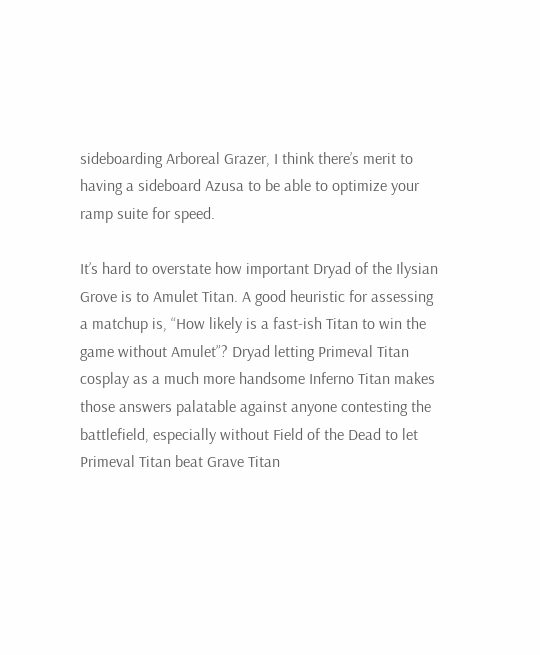sideboarding Arboreal Grazer, I think there’s merit to having a sideboard Azusa to be able to optimize your ramp suite for speed.

It’s hard to overstate how important Dryad of the Ilysian Grove is to Amulet Titan. A good heuristic for assessing a matchup is, “How likely is a fast-ish Titan to win the game without Amulet”? Dryad letting Primeval Titan cosplay as a much more handsome Inferno Titan makes those answers palatable against anyone contesting the battlefield, especially without Field of the Dead to let Primeval Titan beat Grave Titan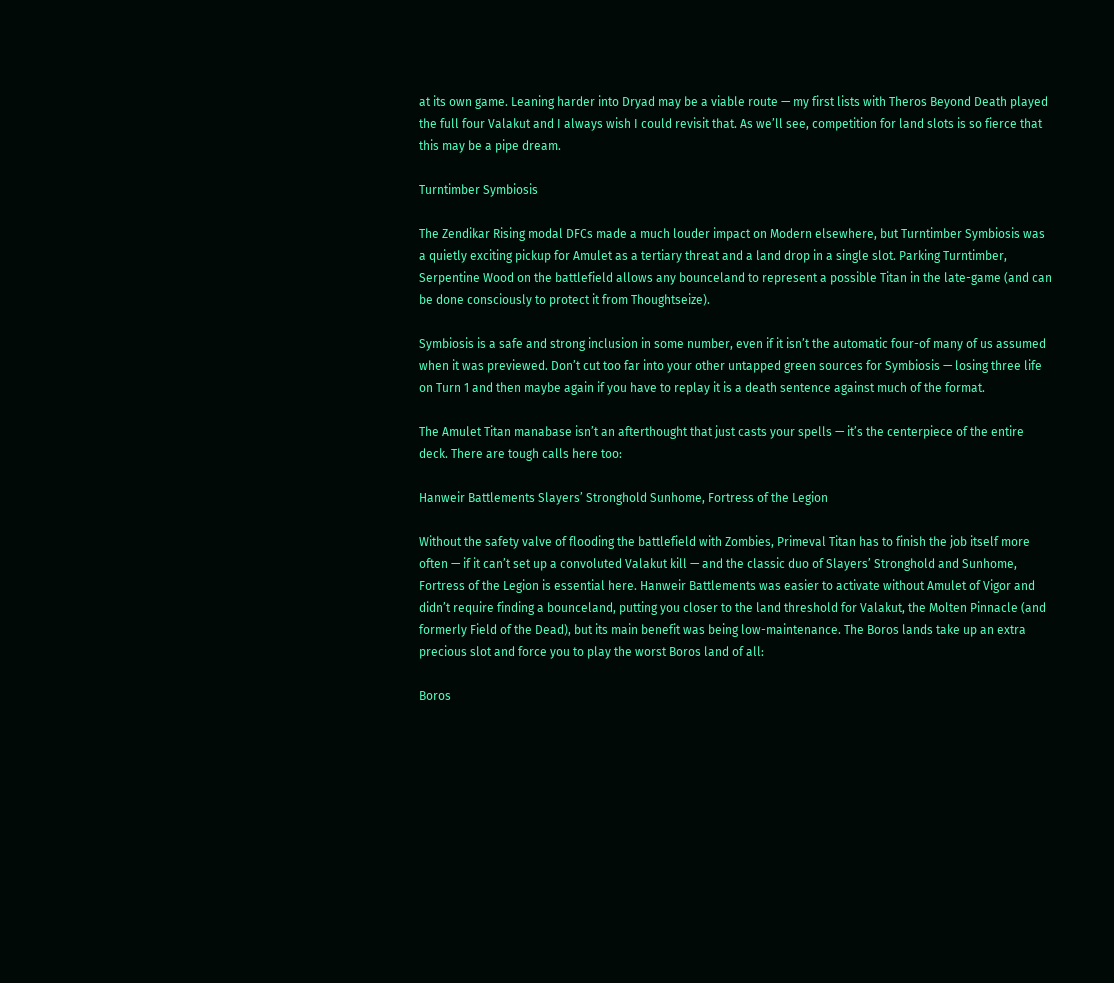at its own game. Leaning harder into Dryad may be a viable route — my first lists with Theros Beyond Death played the full four Valakut and I always wish I could revisit that. As we’ll see, competition for land slots is so fierce that this may be a pipe dream.

Turntimber Symbiosis

The Zendikar Rising modal DFCs made a much louder impact on Modern elsewhere, but Turntimber Symbiosis was a quietly exciting pickup for Amulet as a tertiary threat and a land drop in a single slot. Parking Turntimber, Serpentine Wood on the battlefield allows any bounceland to represent a possible Titan in the late-game (and can be done consciously to protect it from Thoughtseize).

Symbiosis is a safe and strong inclusion in some number, even if it isn’t the automatic four-of many of us assumed when it was previewed. Don’t cut too far into your other untapped green sources for Symbiosis — losing three life on Turn 1 and then maybe again if you have to replay it is a death sentence against much of the format.

The Amulet Titan manabase isn’t an afterthought that just casts your spells — it’s the centerpiece of the entire deck. There are tough calls here too:

Hanweir Battlements Slayers’ Stronghold Sunhome, Fortress of the Legion

Without the safety valve of flooding the battlefield with Zombies, Primeval Titan has to finish the job itself more often — if it can’t set up a convoluted Valakut kill — and the classic duo of Slayers’ Stronghold and Sunhome, Fortress of the Legion is essential here. Hanweir Battlements was easier to activate without Amulet of Vigor and didn’t require finding a bounceland, putting you closer to the land threshold for Valakut, the Molten Pinnacle (and formerly Field of the Dead), but its main benefit was being low-maintenance. The Boros lands take up an extra precious slot and force you to play the worst Boros land of all:

Boros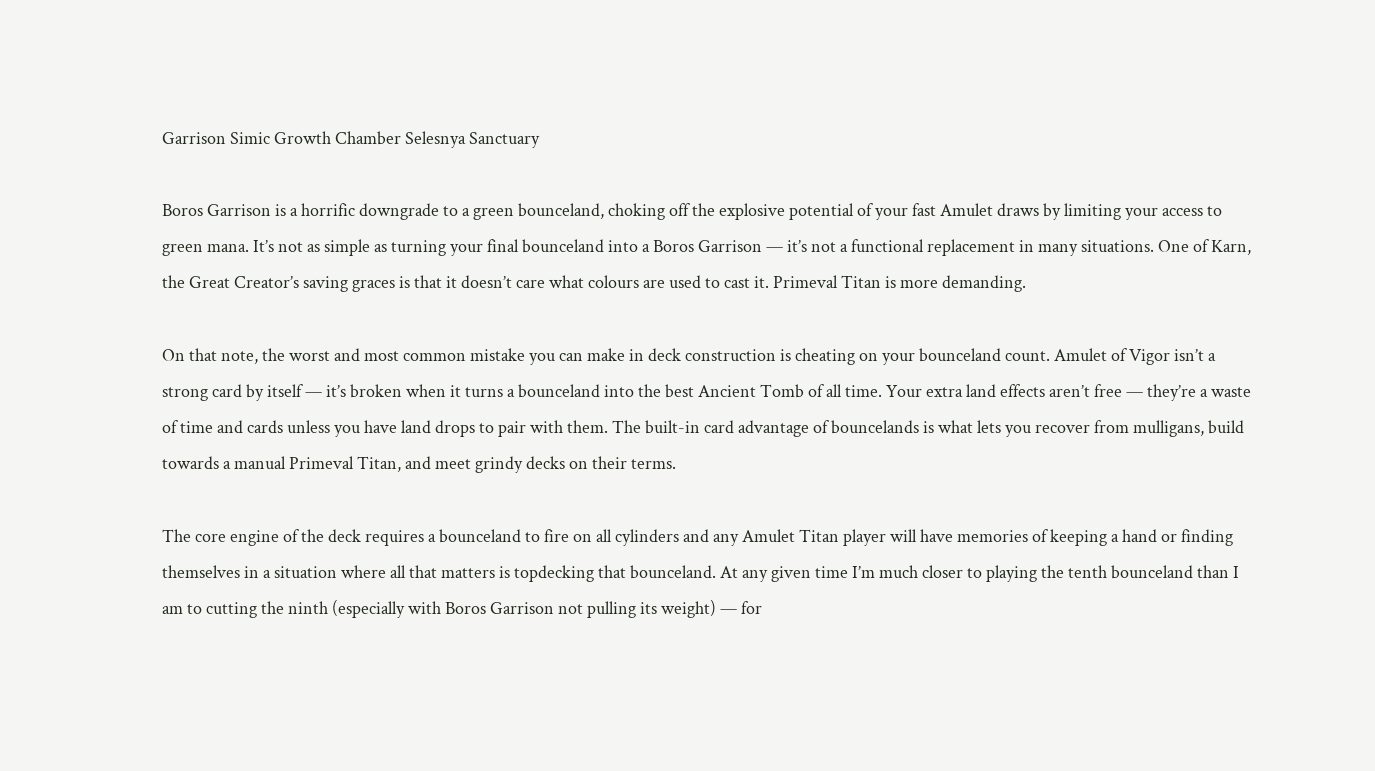Garrison Simic Growth Chamber Selesnya Sanctuary

Boros Garrison is a horrific downgrade to a green bounceland, choking off the explosive potential of your fast Amulet draws by limiting your access to green mana. It’s not as simple as turning your final bounceland into a Boros Garrison — it’s not a functional replacement in many situations. One of Karn, the Great Creator’s saving graces is that it doesn’t care what colours are used to cast it. Primeval Titan is more demanding.

On that note, the worst and most common mistake you can make in deck construction is cheating on your bounceland count. Amulet of Vigor isn’t a strong card by itself — it’s broken when it turns a bounceland into the best Ancient Tomb of all time. Your extra land effects aren’t free — they’re a waste of time and cards unless you have land drops to pair with them. The built-in card advantage of bouncelands is what lets you recover from mulligans, build towards a manual Primeval Titan, and meet grindy decks on their terms.

The core engine of the deck requires a bounceland to fire on all cylinders and any Amulet Titan player will have memories of keeping a hand or finding themselves in a situation where all that matters is topdecking that bounceland. At any given time I’m much closer to playing the tenth bounceland than I am to cutting the ninth (especially with Boros Garrison not pulling its weight) — for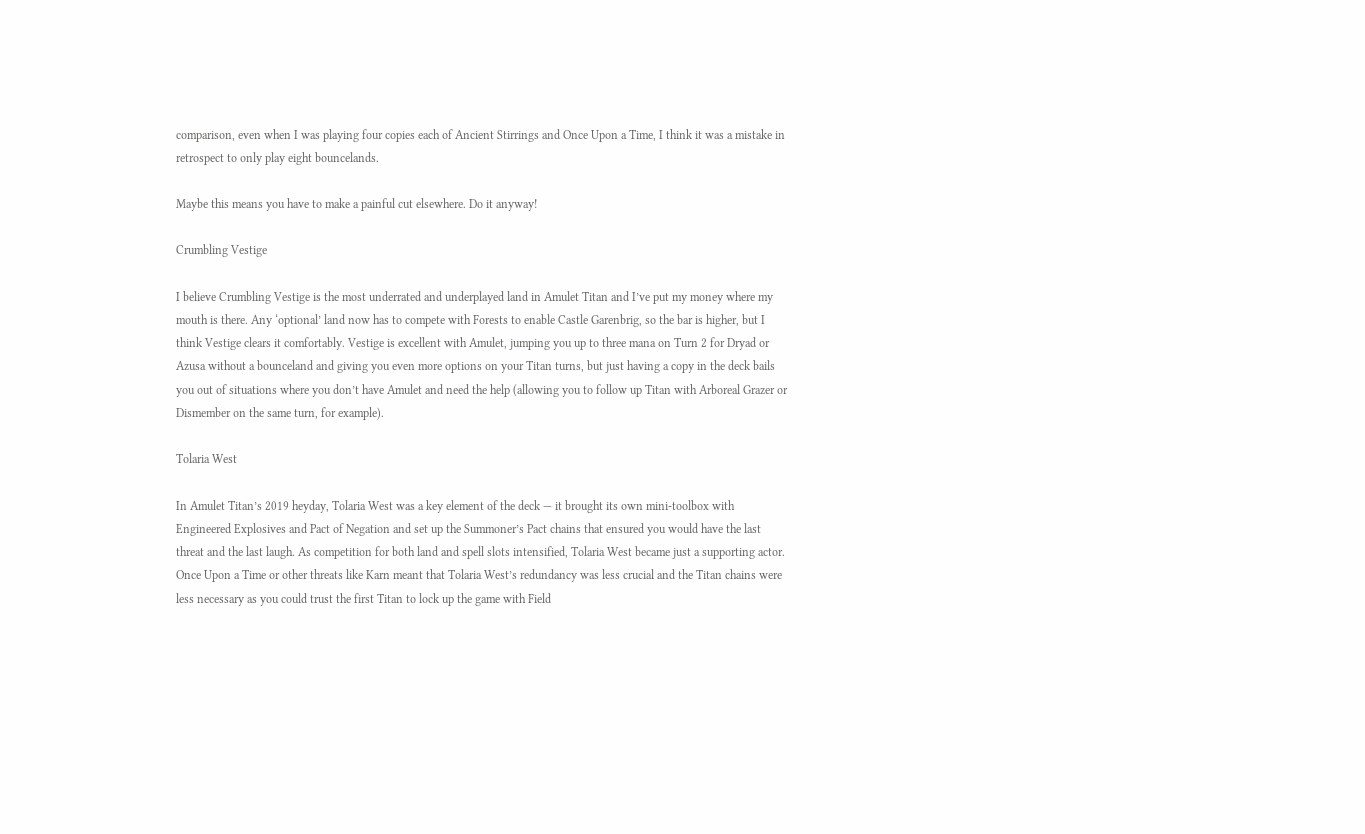comparison, even when I was playing four copies each of Ancient Stirrings and Once Upon a Time, I think it was a mistake in retrospect to only play eight bouncelands.

Maybe this means you have to make a painful cut elsewhere. Do it anyway!

Crumbling Vestige

I believe Crumbling Vestige is the most underrated and underplayed land in Amulet Titan and I’ve put my money where my mouth is there. Any ‘optional’ land now has to compete with Forests to enable Castle Garenbrig, so the bar is higher, but I think Vestige clears it comfortably. Vestige is excellent with Amulet, jumping you up to three mana on Turn 2 for Dryad or Azusa without a bounceland and giving you even more options on your Titan turns, but just having a copy in the deck bails you out of situations where you don’t have Amulet and need the help (allowing you to follow up Titan with Arboreal Grazer or Dismember on the same turn, for example).

Tolaria West

In Amulet Titan’s 2019 heyday, Tolaria West was a key element of the deck — it brought its own mini-toolbox with Engineered Explosives and Pact of Negation and set up the Summoner’s Pact chains that ensured you would have the last threat and the last laugh. As competition for both land and spell slots intensified, Tolaria West became just a supporting actor. Once Upon a Time or other threats like Karn meant that Tolaria West’s redundancy was less crucial and the Titan chains were less necessary as you could trust the first Titan to lock up the game with Field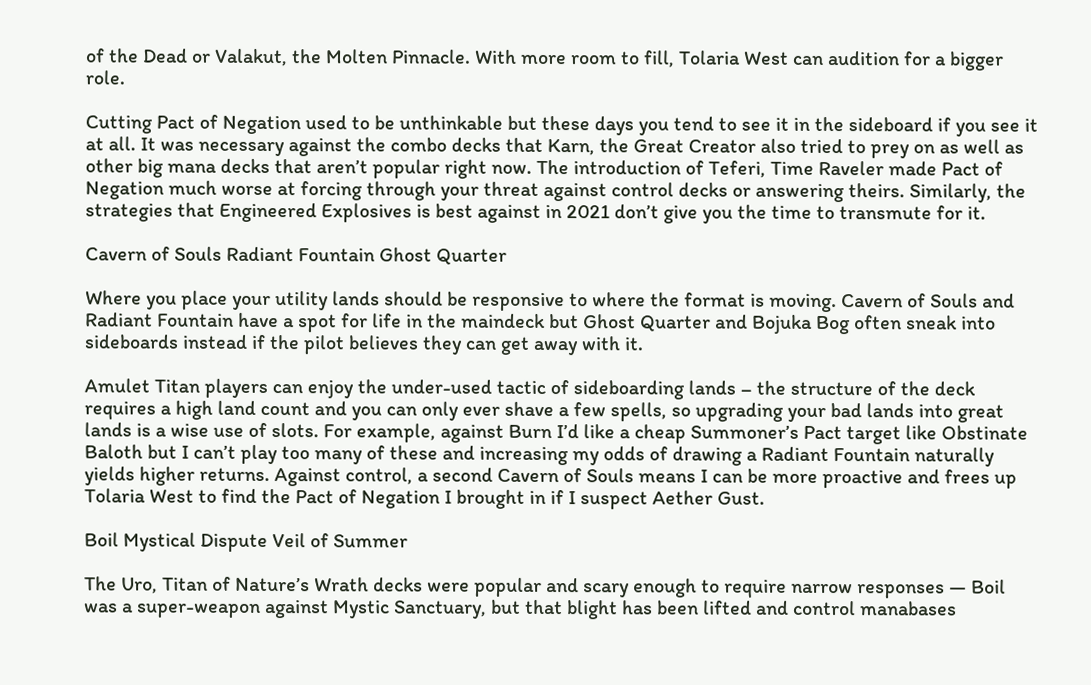of the Dead or Valakut, the Molten Pinnacle. With more room to fill, Tolaria West can audition for a bigger role.

Cutting Pact of Negation used to be unthinkable but these days you tend to see it in the sideboard if you see it at all. It was necessary against the combo decks that Karn, the Great Creator also tried to prey on as well as other big mana decks that aren’t popular right now. The introduction of Teferi, Time Raveler made Pact of Negation much worse at forcing through your threat against control decks or answering theirs. Similarly, the strategies that Engineered Explosives is best against in 2021 don’t give you the time to transmute for it.

Cavern of Souls Radiant Fountain Ghost Quarter

Where you place your utility lands should be responsive to where the format is moving. Cavern of Souls and Radiant Fountain have a spot for life in the maindeck but Ghost Quarter and Bojuka Bog often sneak into sideboards instead if the pilot believes they can get away with it.

Amulet Titan players can enjoy the under-used tactic of sideboarding lands – the structure of the deck requires a high land count and you can only ever shave a few spells, so upgrading your bad lands into great lands is a wise use of slots. For example, against Burn I’d like a cheap Summoner’s Pact target like Obstinate Baloth but I can’t play too many of these and increasing my odds of drawing a Radiant Fountain naturally yields higher returns. Against control, a second Cavern of Souls means I can be more proactive and frees up Tolaria West to find the Pact of Negation I brought in if I suspect Aether Gust.

Boil Mystical Dispute Veil of Summer

The Uro, Titan of Nature’s Wrath decks were popular and scary enough to require narrow responses — Boil was a super-weapon against Mystic Sanctuary, but that blight has been lifted and control manabases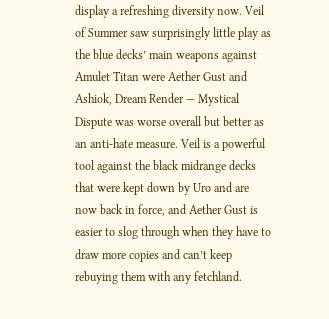display a refreshing diversity now. Veil of Summer saw surprisingly little play as the blue decks’ main weapons against Amulet Titan were Aether Gust and Ashiok, Dream Render — Mystical Dispute was worse overall but better as an anti-hate measure. Veil is a powerful tool against the black midrange decks that were kept down by Uro and are now back in force, and Aether Gust is easier to slog through when they have to draw more copies and can’t keep rebuying them with any fetchland.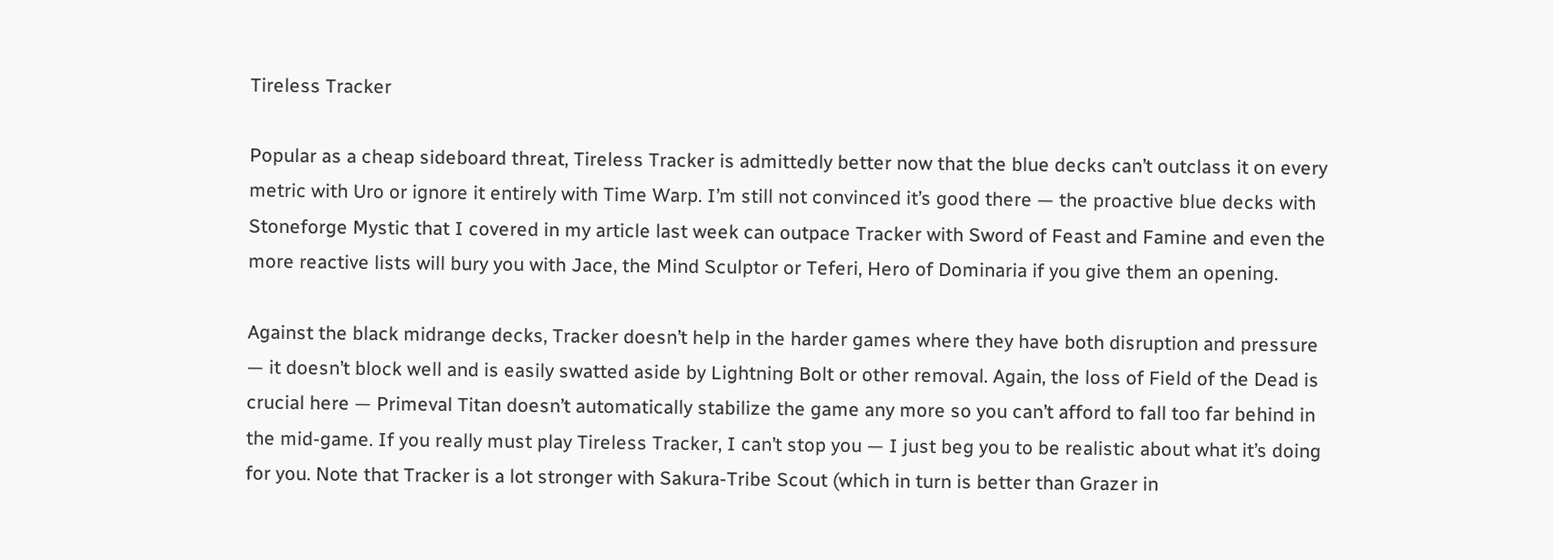Tireless Tracker

Popular as a cheap sideboard threat, Tireless Tracker is admittedly better now that the blue decks can’t outclass it on every metric with Uro or ignore it entirely with Time Warp. I’m still not convinced it’s good there — the proactive blue decks with Stoneforge Mystic that I covered in my article last week can outpace Tracker with Sword of Feast and Famine and even the more reactive lists will bury you with Jace, the Mind Sculptor or Teferi, Hero of Dominaria if you give them an opening.

Against the black midrange decks, Tracker doesn’t help in the harder games where they have both disruption and pressure — it doesn’t block well and is easily swatted aside by Lightning Bolt or other removal. Again, the loss of Field of the Dead is crucial here — Primeval Titan doesn’t automatically stabilize the game any more so you can’t afford to fall too far behind in the mid-game. If you really must play Tireless Tracker, I can’t stop you — I just beg you to be realistic about what it’s doing for you. Note that Tracker is a lot stronger with Sakura-Tribe Scout (which in turn is better than Grazer in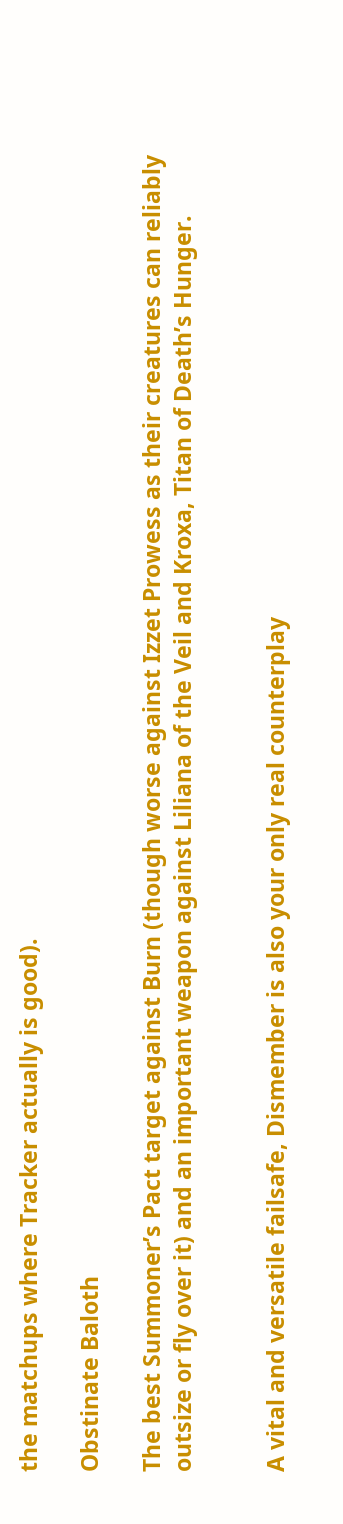the matchups where Tracker actually is good).

Obstinate Baloth

The best Summoner’s Pact target against Burn (though worse against Izzet Prowess as their creatures can reliably outsize or fly over it) and an important weapon against Liliana of the Veil and Kroxa, Titan of Death’s Hunger.


A vital and versatile failsafe, Dismember is also your only real counterplay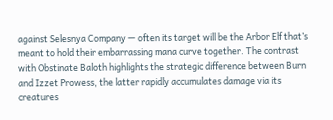against Selesnya Company — often its target will be the Arbor Elf that’s meant to hold their embarrassing mana curve together. The contrast with Obstinate Baloth highlights the strategic difference between Burn and Izzet Prowess, the latter rapidly accumulates damage via its creatures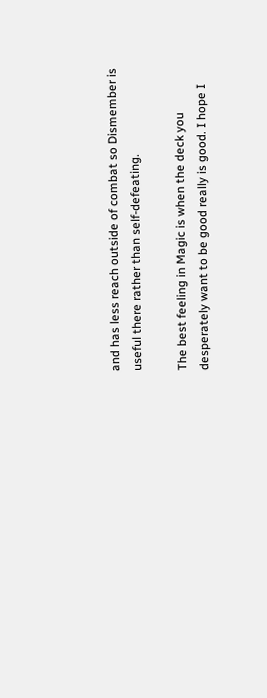and has less reach outside of combat so Dismember is useful there rather than self-defeating.

The best feeling in Magic is when the deck you desperately want to be good really is good. I hope I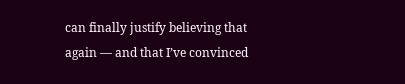can finally justify believing that again — and that I’ve convinced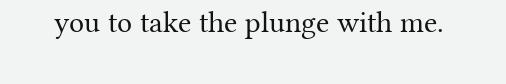you to take the plunge with me.